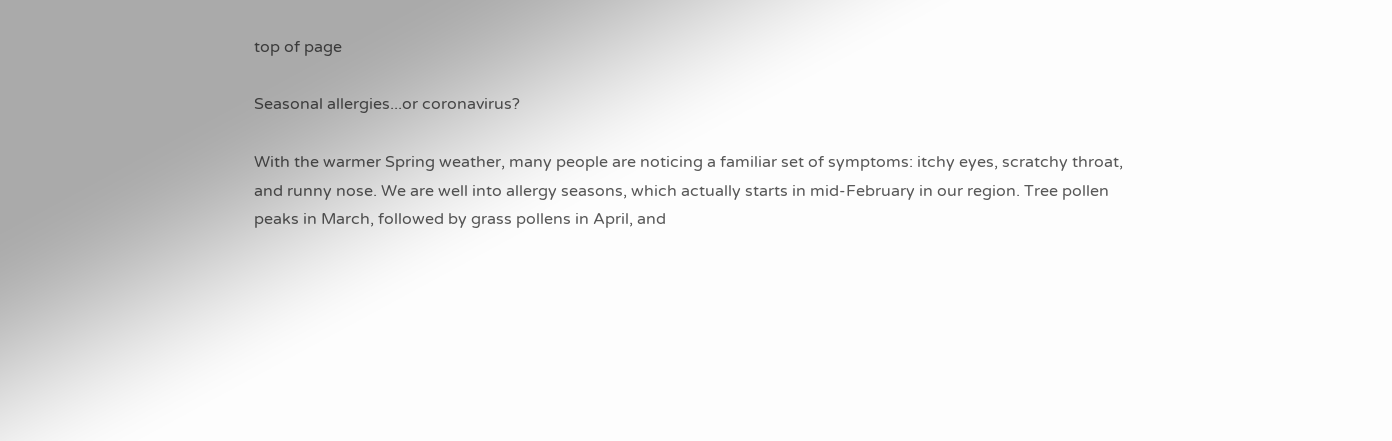top of page

Seasonal allergies...or coronavirus?

With the warmer Spring weather, many people are noticing a familiar set of symptoms: itchy eyes, scratchy throat, and runny nose. We are well into allergy seasons, which actually starts in mid-February in our region. Tree pollen peaks in March, followed by grass pollens in April, and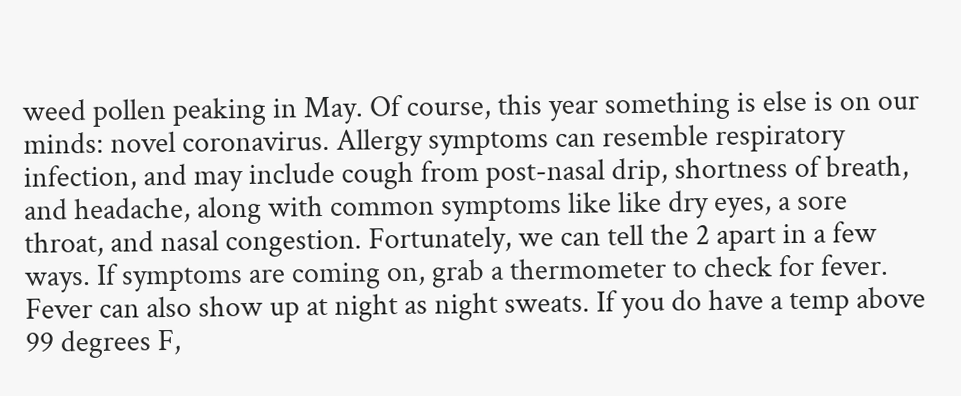weed pollen peaking in May. Of course, this year something is else is on our minds: novel coronavirus. Allergy symptoms can resemble respiratory infection, and may include cough from post-nasal drip, shortness of breath, and headache, along with common symptoms like like dry eyes, a sore throat, and nasal congestion. Fortunately, we can tell the 2 apart in a few ways. If symptoms are coming on, grab a thermometer to check for fever. Fever can also show up at night as night sweats. If you do have a temp above 99 degrees F,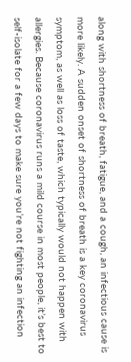along with shortness of breath, fatigue, and a cough, an infectious cause is more likely. A sudden onset of shortness of breath is a key coronavirus symptom, as well as loss of taste, which typically would not happen with allergies. Because coronavirus runs a mild course in most people, it’s best to self-isolate for a few days to make sure you’re not fighting an infection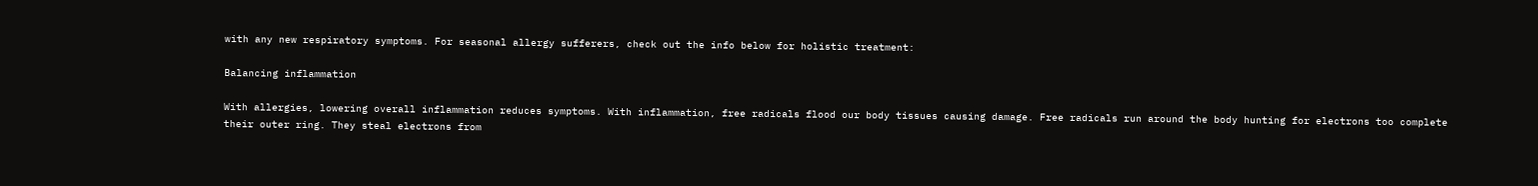with any new respiratory symptoms. For seasonal allergy sufferers, check out the info below for holistic treatment:

Balancing inflammation

With allergies, lowering overall inflammation reduces symptoms. With inflammation, free radicals flood our body tissues causing damage. Free radicals run around the body hunting for electrons too complete their outer ring. They steal electrons from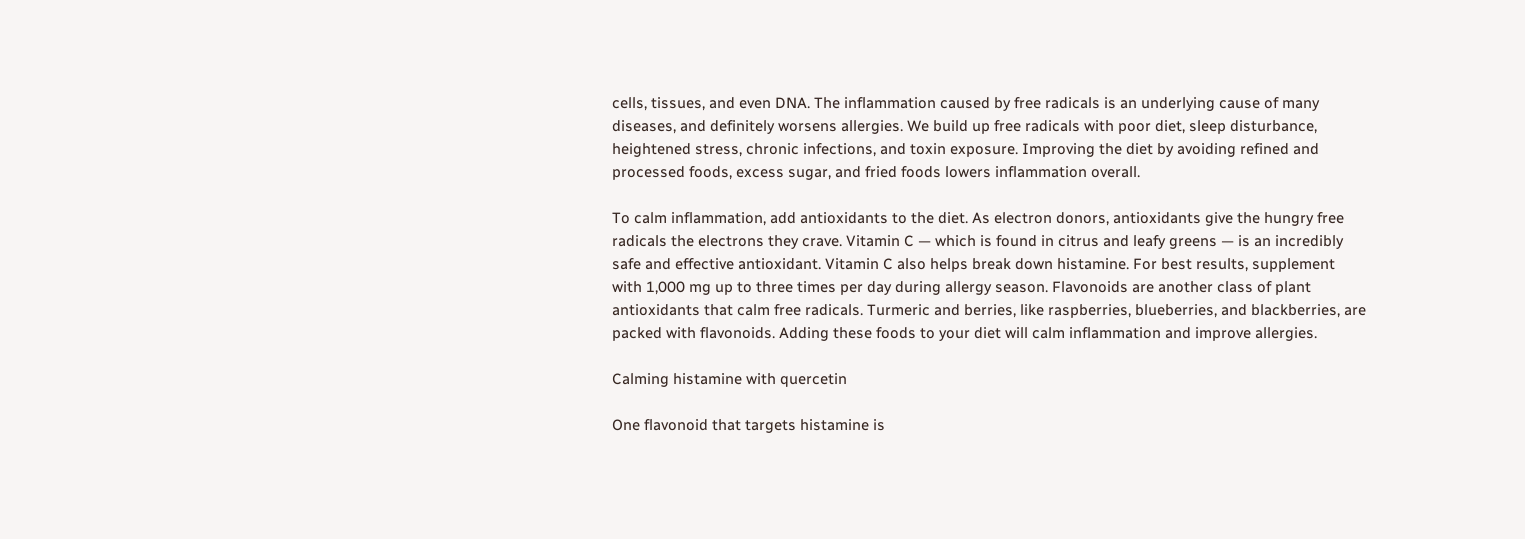cells, tissues, and even DNA. The inflammation caused by free radicals is an underlying cause of many diseases, and definitely worsens allergies. We build up free radicals with poor diet, sleep disturbance, heightened stress, chronic infections, and toxin exposure. Improving the diet by avoiding refined and processed foods, excess sugar, and fried foods lowers inflammation overall.

To calm inflammation, add antioxidants to the diet. As electron donors, antioxidants give the hungry free radicals the electrons they crave. Vitamin C — which is found in citrus and leafy greens — is an incredibly safe and effective antioxidant. Vitamin C also helps break down histamine. For best results, supplement with 1,000 mg up to three times per day during allergy season. Flavonoids are another class of plant antioxidants that calm free radicals. Turmeric and berries, like raspberries, blueberries, and blackberries, are packed with flavonoids. Adding these foods to your diet will calm inflammation and improve allergies.

Calming histamine with quercetin

One flavonoid that targets histamine is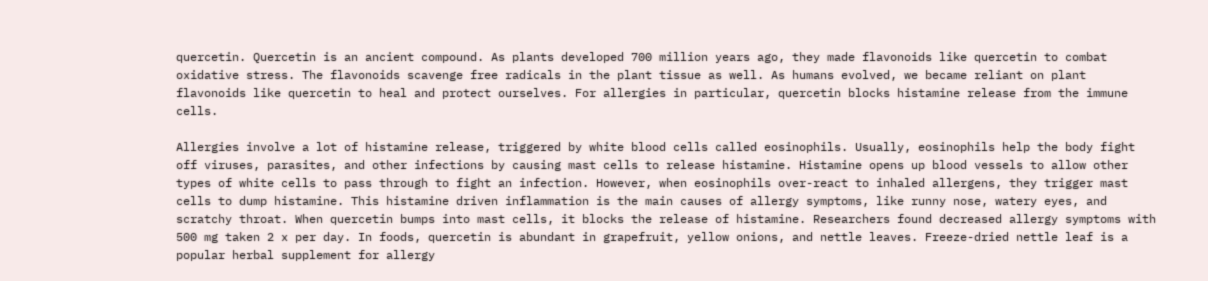quercetin. Quercetin is an ancient compound. As plants developed 700 million years ago, they made flavonoids like quercetin to combat oxidative stress. The flavonoids scavenge free radicals in the plant tissue as well. As humans evolved, we became reliant on plant flavonoids like quercetin to heal and protect ourselves. For allergies in particular, quercetin blocks histamine release from the immune cells.

Allergies involve a lot of histamine release, triggered by white blood cells called eosinophils. Usually, eosinophils help the body fight off viruses, parasites, and other infections by causing mast cells to release histamine. Histamine opens up blood vessels to allow other types of white cells to pass through to fight an infection. However, when eosinophils over-react to inhaled allergens, they trigger mast cells to dump histamine. This histamine driven inflammation is the main causes of allergy symptoms, like runny nose, watery eyes, and scratchy throat. When quercetin bumps into mast cells, it blocks the release of histamine. Researchers found decreased allergy symptoms with 500 mg taken 2 x per day. In foods, quercetin is abundant in grapefruit, yellow onions, and nettle leaves. Freeze-dried nettle leaf is a popular herbal supplement for allergy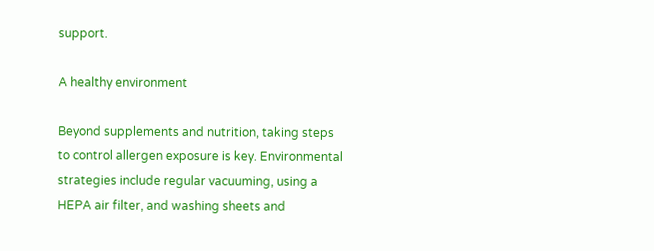support.

A healthy environment

Beyond supplements and nutrition, taking steps to control allergen exposure is key. Environmental strategies include regular vacuuming, using a HEPA air filter, and washing sheets and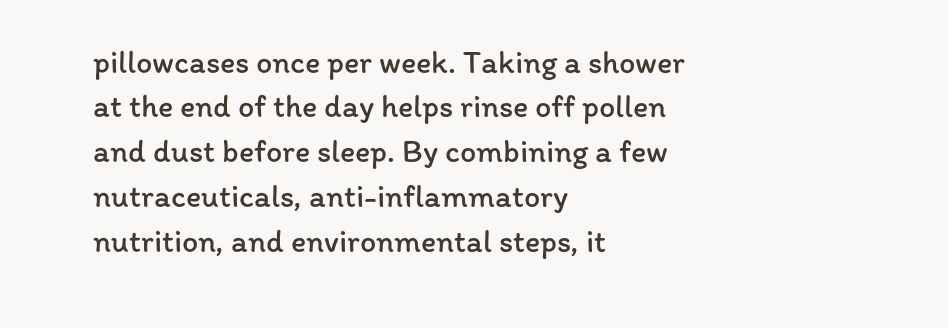pillowcases once per week. Taking a shower at the end of the day helps rinse off pollen and dust before sleep. By combining a few nutraceuticals, anti-inflammatory nutrition, and environmental steps, it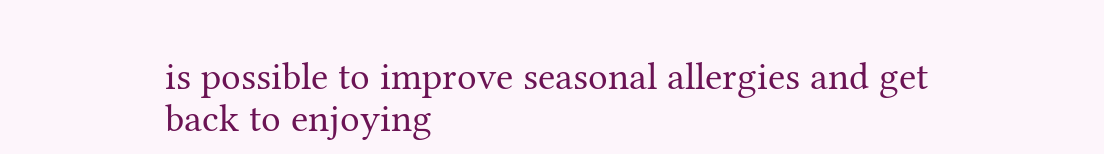is possible to improve seasonal allergies and get back to enjoying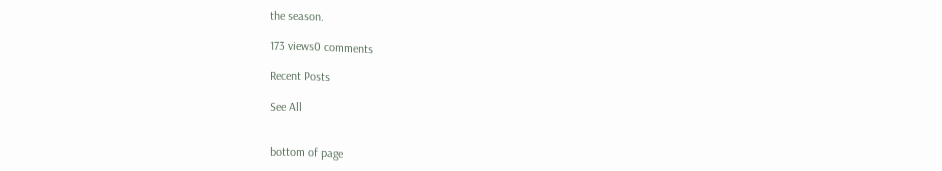the season.

173 views0 comments

Recent Posts

See All


bottom of page